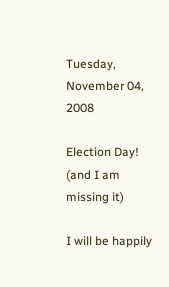Tuesday, November 04, 2008

Election Day! (and I am missing it)

I will be happily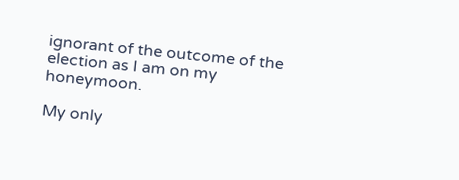ignorant of the outcome of the election as I am on my honeymoon.

My only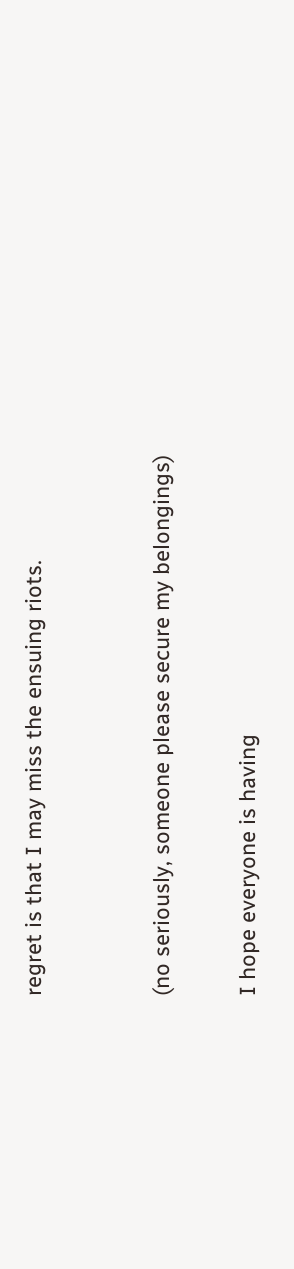regret is that I may miss the ensuing riots.


(no seriously, someone please secure my belongings)

I hope everyone is having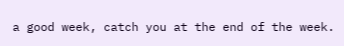a good week, catch you at the end of the week.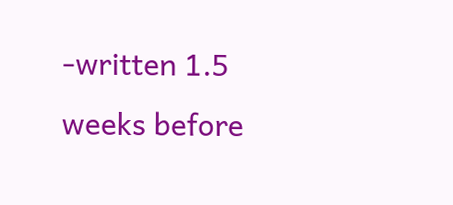-written 1.5 weeks before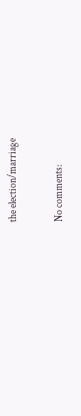the election/marriage

No comments: